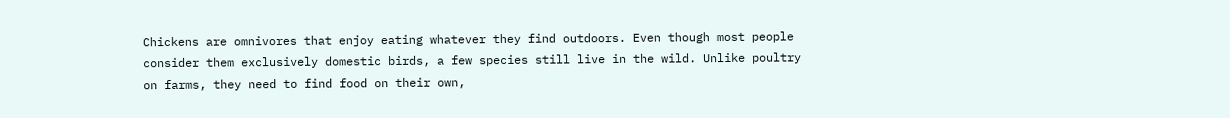Chickens are omnivores that enjoy eating whatever they find outdoors. Even though most people consider them exclusively domestic birds, a few species still live in the wild. Unlike poultry on farms, they need to find food on their own,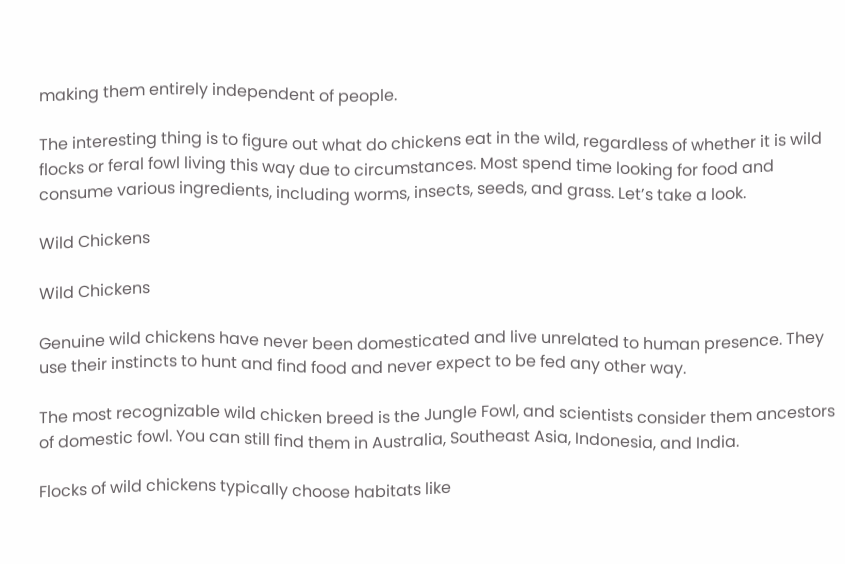making them entirely independent of people.

The interesting thing is to figure out what do chickens eat in the wild, regardless of whether it is wild flocks or feral fowl living this way due to circumstances. Most spend time looking for food and consume various ingredients, including worms, insects, seeds, and grass. Let’s take a look.

Wild Chickens

Wild Chickens

Genuine wild chickens have never been domesticated and live unrelated to human presence. They use their instincts to hunt and find food and never expect to be fed any other way.

The most recognizable wild chicken breed is the Jungle Fowl, and scientists consider them ancestors of domestic fowl. You can still find them in Australia, Southeast Asia, Indonesia, and India.

Flocks of wild chickens typically choose habitats like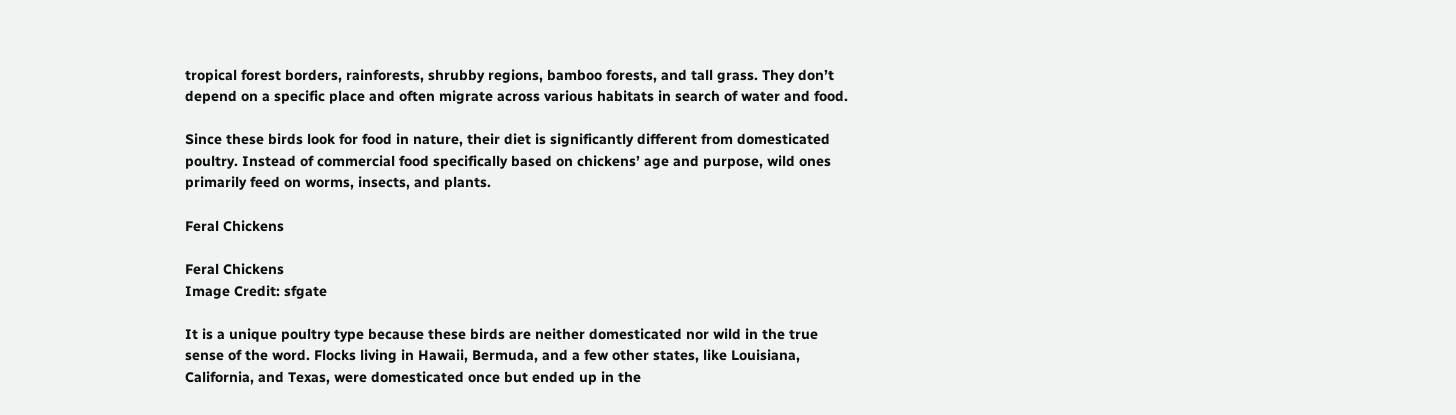tropical forest borders, rainforests, shrubby regions, bamboo forests, and tall grass. They don’t depend on a specific place and often migrate across various habitats in search of water and food.

Since these birds look for food in nature, their diet is significantly different from domesticated poultry. Instead of commercial food specifically based on chickens’ age and purpose, wild ones primarily feed on worms, insects, and plants.

Feral Chickens

Feral Chickens
Image Credit: sfgate

It is a unique poultry type because these birds are neither domesticated nor wild in the true sense of the word. Flocks living in Hawaii, Bermuda, and a few other states, like Louisiana, California, and Texas, were domesticated once but ended up in the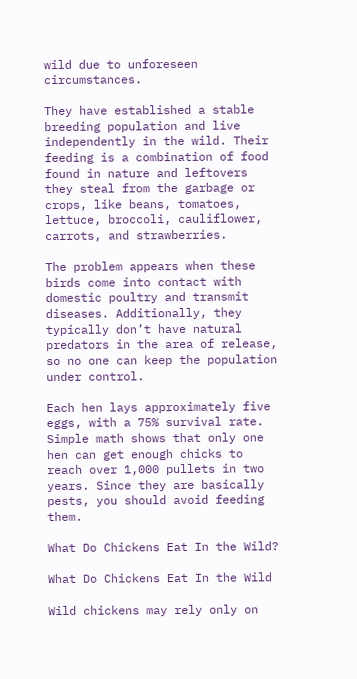wild due to unforeseen circumstances.

They have established a stable breeding population and live independently in the wild. Their feeding is a combination of food found in nature and leftovers they steal from the garbage or crops, like beans, tomatoes, lettuce, broccoli, cauliflower, carrots, and strawberries.

The problem appears when these birds come into contact with domestic poultry and transmit diseases. Additionally, they typically don’t have natural predators in the area of release, so no one can keep the population under control.

Each hen lays approximately five eggs, with a 75% survival rate. Simple math shows that only one hen can get enough chicks to reach over 1,000 pullets in two years. Since they are basically pests, you should avoid feeding them.

What Do Chickens Eat In the Wild?

What Do Chickens Eat In the Wild

Wild chickens may rely only on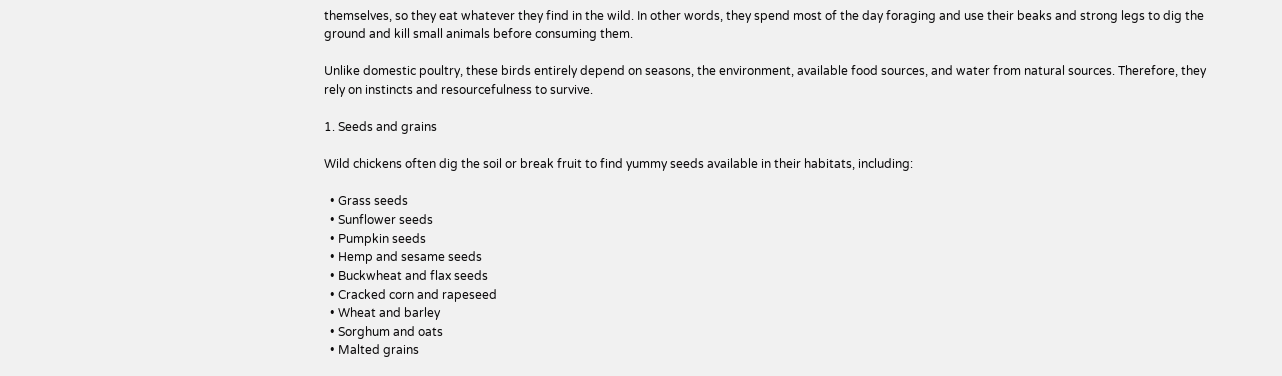themselves, so they eat whatever they find in the wild. In other words, they spend most of the day foraging and use their beaks and strong legs to dig the ground and kill small animals before consuming them.

Unlike domestic poultry, these birds entirely depend on seasons, the environment, available food sources, and water from natural sources. Therefore, they rely on instincts and resourcefulness to survive.

1. Seeds and grains

Wild chickens often dig the soil or break fruit to find yummy seeds available in their habitats, including:

  • Grass seeds
  • Sunflower seeds
  • Pumpkin seeds
  • Hemp and sesame seeds
  • Buckwheat and flax seeds
  • Cracked corn and rapeseed
  • Wheat and barley
  • Sorghum and oats
  • Malted grains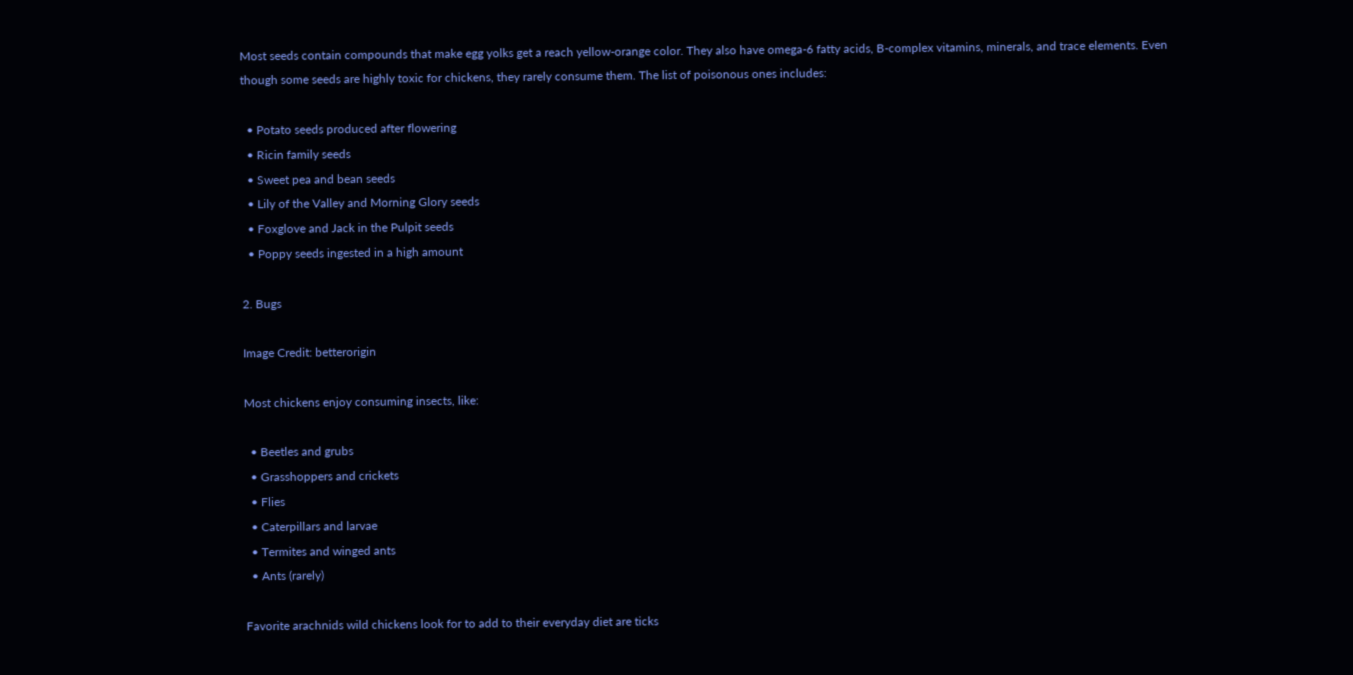Most seeds contain compounds that make egg yolks get a reach yellow-orange color. They also have omega-6 fatty acids, B-complex vitamins, minerals, and trace elements. Even though some seeds are highly toxic for chickens, they rarely consume them. The list of poisonous ones includes:

  • Potato seeds produced after flowering
  • Ricin family seeds
  • Sweet pea and bean seeds
  • Lily of the Valley and Morning Glory seeds
  • Foxglove and Jack in the Pulpit seeds
  • Poppy seeds ingested in a high amount

2. Bugs

Image Credit: betterorigin

Most chickens enjoy consuming insects, like:

  • Beetles and grubs
  • Grasshoppers and crickets
  • Flies
  • Caterpillars and larvae
  • Termites and winged ants
  • Ants (rarely)

Favorite arachnids wild chickens look for to add to their everyday diet are ticks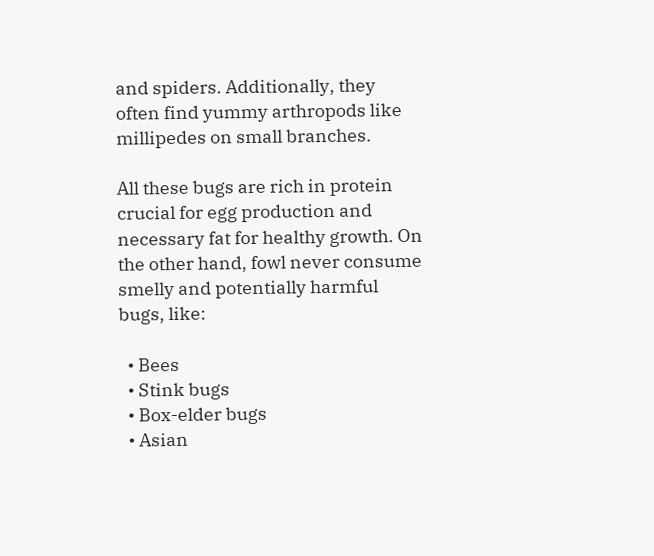and spiders. Additionally, they often find yummy arthropods like millipedes on small branches.

All these bugs are rich in protein crucial for egg production and necessary fat for healthy growth. On the other hand, fowl never consume smelly and potentially harmful bugs, like:

  • Bees
  • Stink bugs
  • Box-elder bugs
  • Asian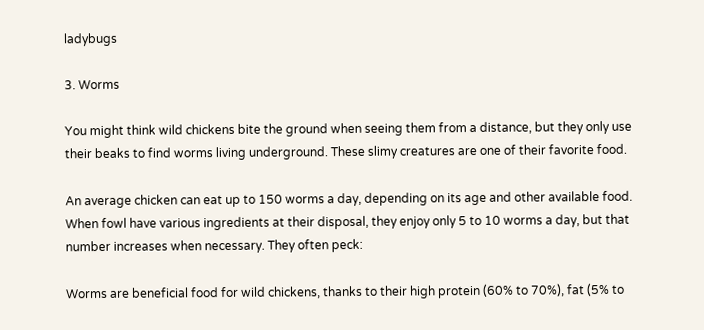ladybugs

3. Worms

You might think wild chickens bite the ground when seeing them from a distance, but they only use their beaks to find worms living underground. These slimy creatures are one of their favorite food.

An average chicken can eat up to 150 worms a day, depending on its age and other available food. When fowl have various ingredients at their disposal, they enjoy only 5 to 10 worms a day, but that number increases when necessary. They often peck:

Worms are beneficial food for wild chickens, thanks to their high protein (60% to 70%), fat (5% to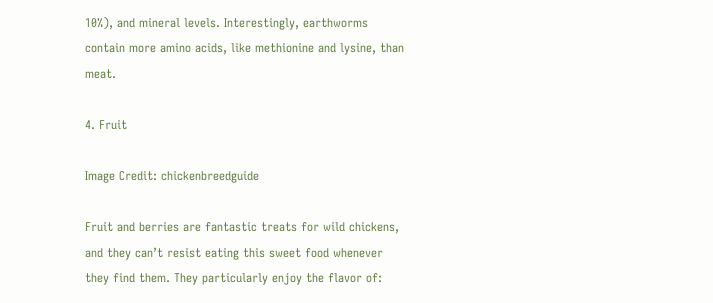10%), and mineral levels. Interestingly, earthworms contain more amino acids, like methionine and lysine, than meat.

4. Fruit

Image Credit: chickenbreedguide

Fruit and berries are fantastic treats for wild chickens, and they can’t resist eating this sweet food whenever they find them. They particularly enjoy the flavor of: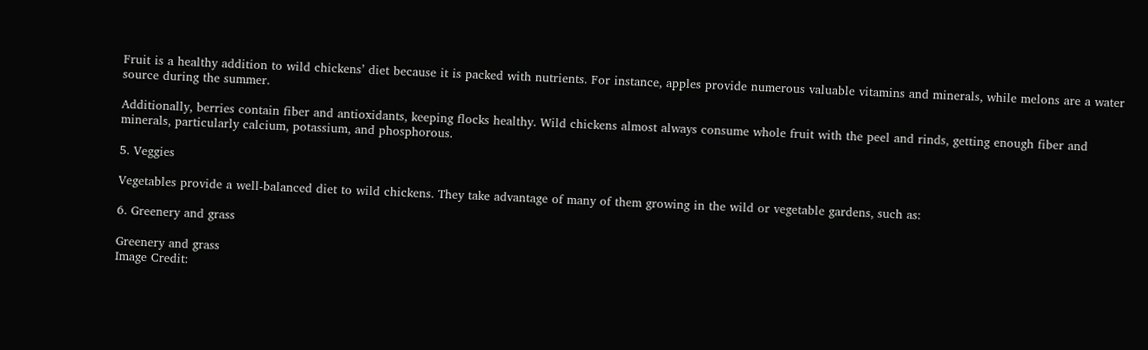Fruit is a healthy addition to wild chickens’ diet because it is packed with nutrients. For instance, apples provide numerous valuable vitamins and minerals, while melons are a water source during the summer.

Additionally, berries contain fiber and antioxidants, keeping flocks healthy. Wild chickens almost always consume whole fruit with the peel and rinds, getting enough fiber and minerals, particularly calcium, potassium, and phosphorous.

5. Veggies

Vegetables provide a well-balanced diet to wild chickens. They take advantage of many of them growing in the wild or vegetable gardens, such as:

6. Greenery and grass

Greenery and grass
Image Credit: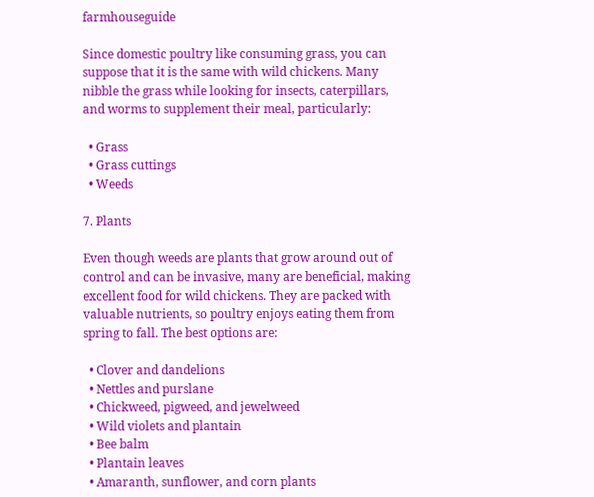farmhouseguide

Since domestic poultry like consuming grass, you can suppose that it is the same with wild chickens. Many nibble the grass while looking for insects, caterpillars, and worms to supplement their meal, particularly:

  • Grass
  • Grass cuttings
  • Weeds

7. Plants

Even though weeds are plants that grow around out of control and can be invasive, many are beneficial, making excellent food for wild chickens. They are packed with valuable nutrients, so poultry enjoys eating them from spring to fall. The best options are:

  • Clover and dandelions
  • Nettles and purslane
  • Chickweed, pigweed, and jewelweed
  • Wild violets and plantain
  • Bee balm
  • Plantain leaves
  • Amaranth, sunflower, and corn plants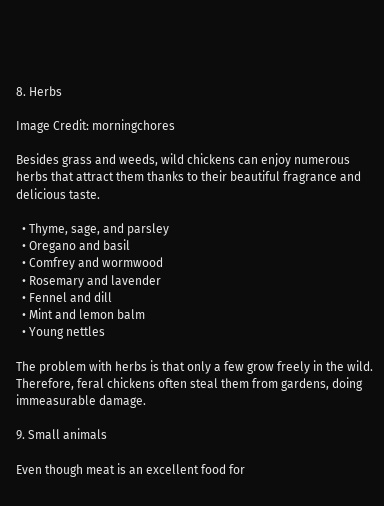8. Herbs

Image Credit: morningchores

Besides grass and weeds, wild chickens can enjoy numerous herbs that attract them thanks to their beautiful fragrance and delicious taste.

  • Thyme, sage, and parsley
  • Oregano and basil
  • Comfrey and wormwood
  • Rosemary and lavender
  • Fennel and dill
  • Mint and lemon balm
  • Young nettles

The problem with herbs is that only a few grow freely in the wild. Therefore, feral chickens often steal them from gardens, doing immeasurable damage.

9. Small animals

Even though meat is an excellent food for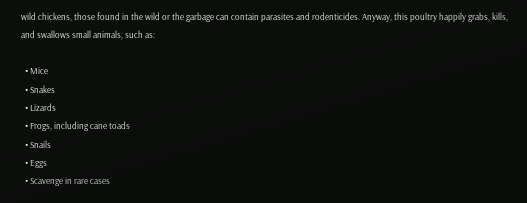wild chickens, those found in the wild or the garbage can contain parasites and rodenticides. Anyway, this poultry happily grabs, kills, and swallows small animals, such as:

  • Mice
  • Snakes
  • Lizards
  • Frogs, including cane toads
  • Snails
  • Eggs
  • Scavenge in rare cases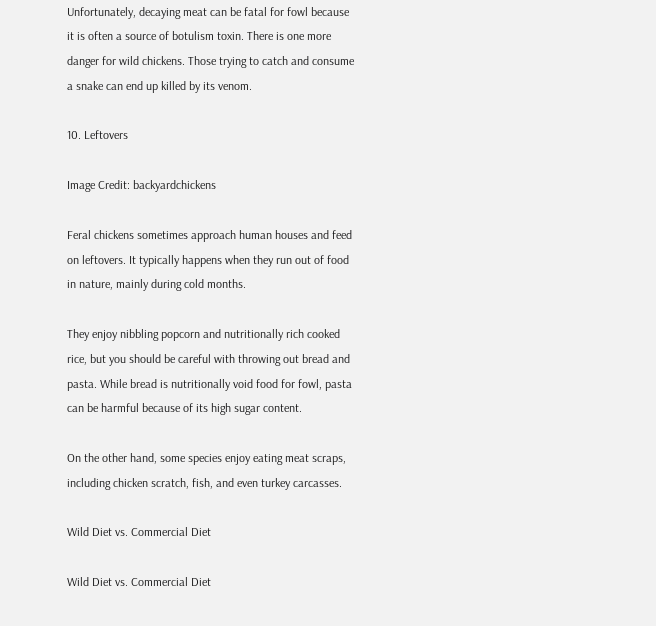Unfortunately, decaying meat can be fatal for fowl because it is often a source of botulism toxin. There is one more danger for wild chickens. Those trying to catch and consume a snake can end up killed by its venom.

10. Leftovers

Image Credit: backyardchickens

Feral chickens sometimes approach human houses and feed on leftovers. It typically happens when they run out of food in nature, mainly during cold months.

They enjoy nibbling popcorn and nutritionally rich cooked rice, but you should be careful with throwing out bread and pasta. While bread is nutritionally void food for fowl, pasta can be harmful because of its high sugar content.

On the other hand, some species enjoy eating meat scraps, including chicken scratch, fish, and even turkey carcasses.

Wild Diet vs. Commercial Diet

Wild Diet vs. Commercial Diet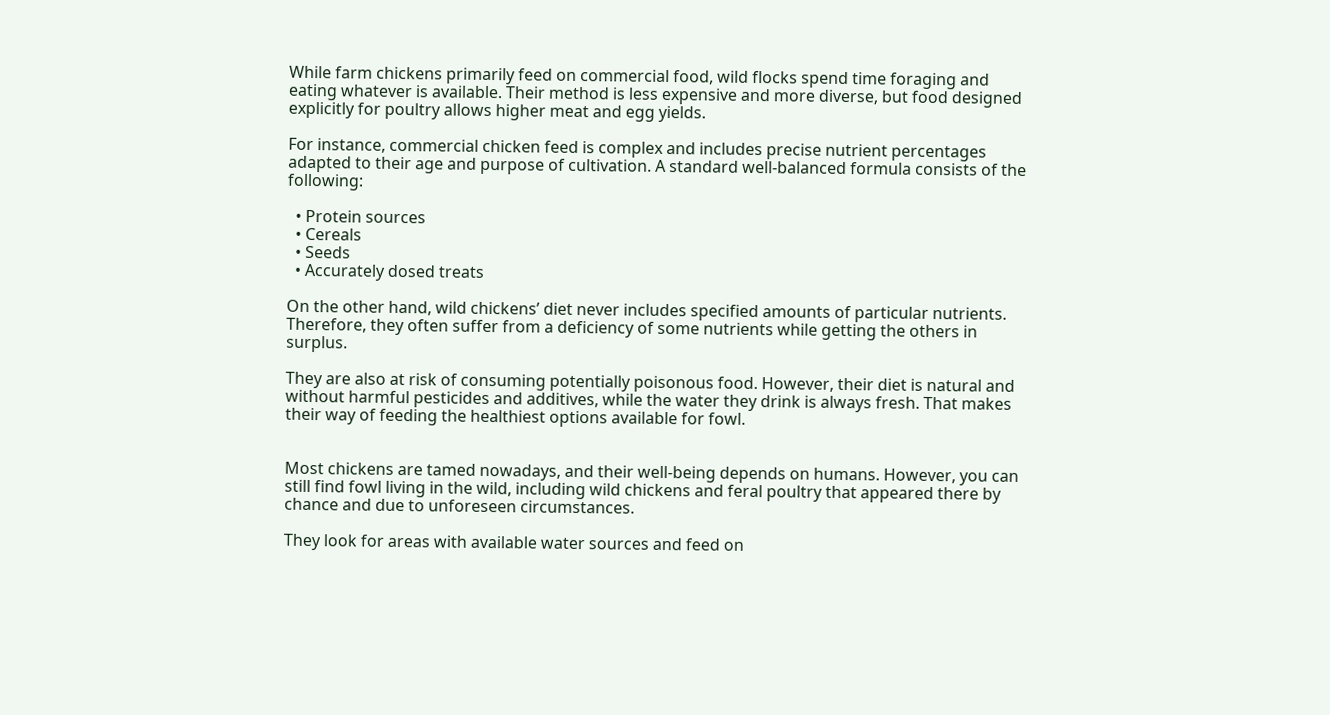While farm chickens primarily feed on commercial food, wild flocks spend time foraging and eating whatever is available. Their method is less expensive and more diverse, but food designed explicitly for poultry allows higher meat and egg yields.

For instance, commercial chicken feed is complex and includes precise nutrient percentages adapted to their age and purpose of cultivation. A standard well-balanced formula consists of the following:

  • Protein sources
  • Cereals
  • Seeds
  • Accurately dosed treats

On the other hand, wild chickens’ diet never includes specified amounts of particular nutrients. Therefore, they often suffer from a deficiency of some nutrients while getting the others in surplus.

They are also at risk of consuming potentially poisonous food. However, their diet is natural and without harmful pesticides and additives, while the water they drink is always fresh. That makes their way of feeding the healthiest options available for fowl.


Most chickens are tamed nowadays, and their well-being depends on humans. However, you can still find fowl living in the wild, including wild chickens and feral poultry that appeared there by chance and due to unforeseen circumstances.

They look for areas with available water sources and feed on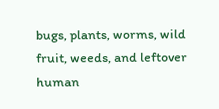bugs, plants, worms, wild fruit, weeds, and leftover human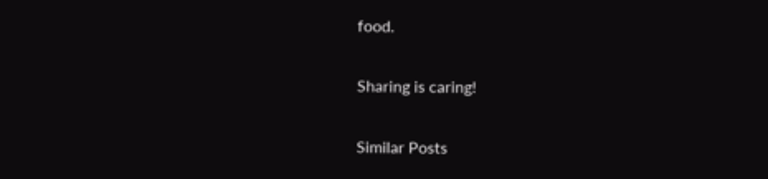food.

Sharing is caring!

Similar Posts